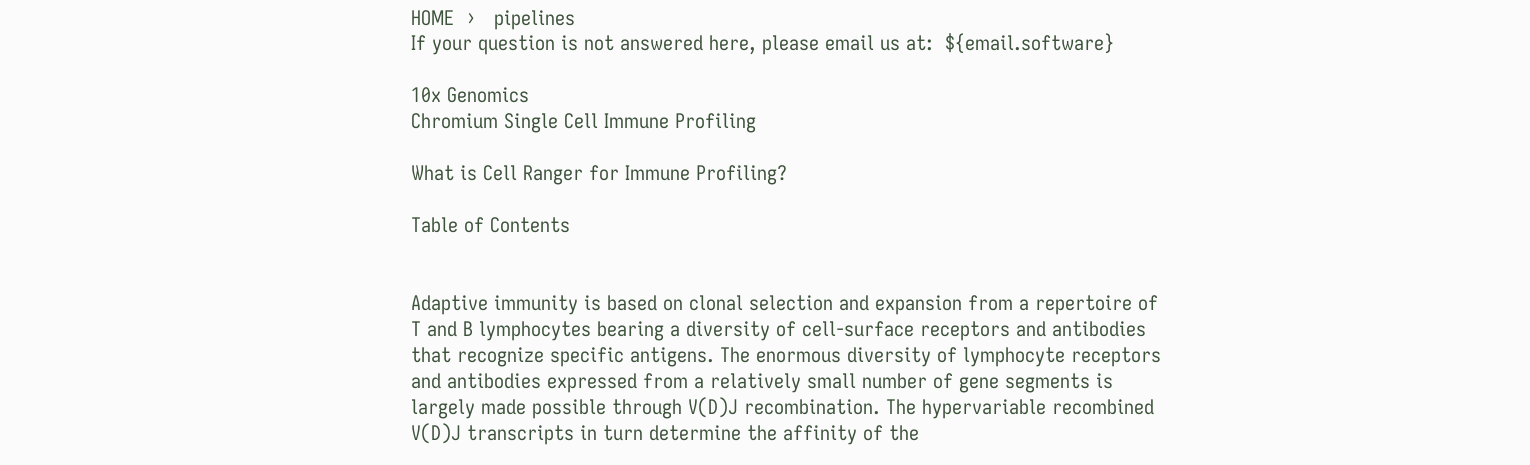HOME  ›   pipelines
If your question is not answered here, please email us at:  ${email.software}

10x Genomics
Chromium Single Cell Immune Profiling

What is Cell Ranger for Immune Profiling?

Table of Contents


Adaptive immunity is based on clonal selection and expansion from a repertoire of T and B lymphocytes bearing a diversity of cell-surface receptors and antibodies that recognize specific antigens. The enormous diversity of lymphocyte receptors and antibodies expressed from a relatively small number of gene segments is largely made possible through V(D)J recombination. The hypervariable recombined V(D)J transcripts in turn determine the affinity of the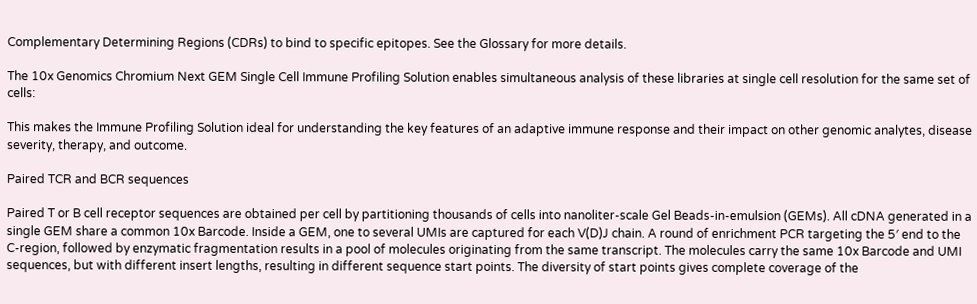Complementary Determining Regions (CDRs) to bind to specific epitopes. See the Glossary for more details.

The 10x Genomics Chromium Next GEM Single Cell Immune Profiling Solution enables simultaneous analysis of these libraries at single cell resolution for the same set of cells:

This makes the Immune Profiling Solution ideal for understanding the key features of an adaptive immune response and their impact on other genomic analytes, disease severity, therapy, and outcome.

Paired TCR and BCR sequences

Paired T or B cell receptor sequences are obtained per cell by partitioning thousands of cells into nanoliter-scale Gel Beads-in-emulsion (GEMs). All cDNA generated in a single GEM share a common 10x Barcode. Inside a GEM, one to several UMIs are captured for each V(D)J chain. A round of enrichment PCR targeting the 5′ end to the C-region, followed by enzymatic fragmentation results in a pool of molecules originating from the same transcript. The molecules carry the same 10x Barcode and UMI sequences, but with different insert lengths, resulting in different sequence start points. The diversity of start points gives complete coverage of the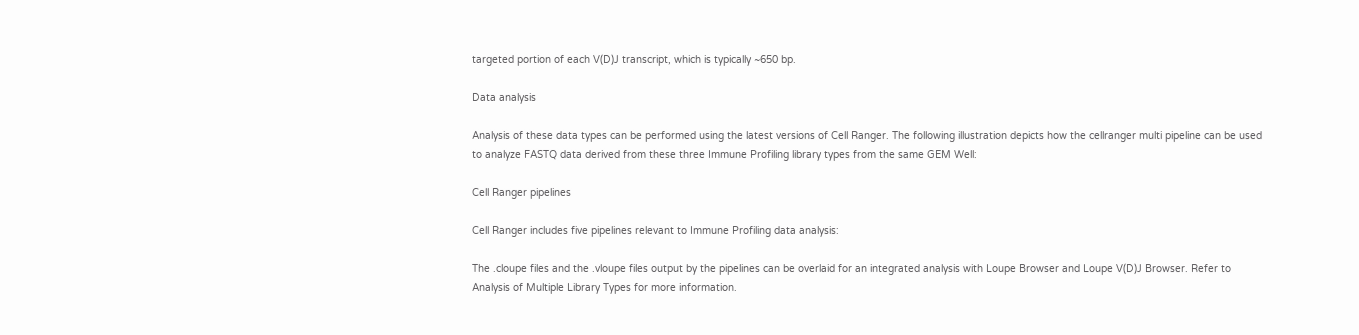targeted portion of each V(D)J transcript, which is typically ~650 bp.

Data analysis

Analysis of these data types can be performed using the latest versions of Cell Ranger. The following illustration depicts how the cellranger multi pipeline can be used to analyze FASTQ data derived from these three Immune Profiling library types from the same GEM Well:

Cell Ranger pipelines

Cell Ranger includes five pipelines relevant to Immune Profiling data analysis:

The .cloupe files and the .vloupe files output by the pipelines can be overlaid for an integrated analysis with Loupe Browser and Loupe V(D)J Browser. Refer to Analysis of Multiple Library Types for more information.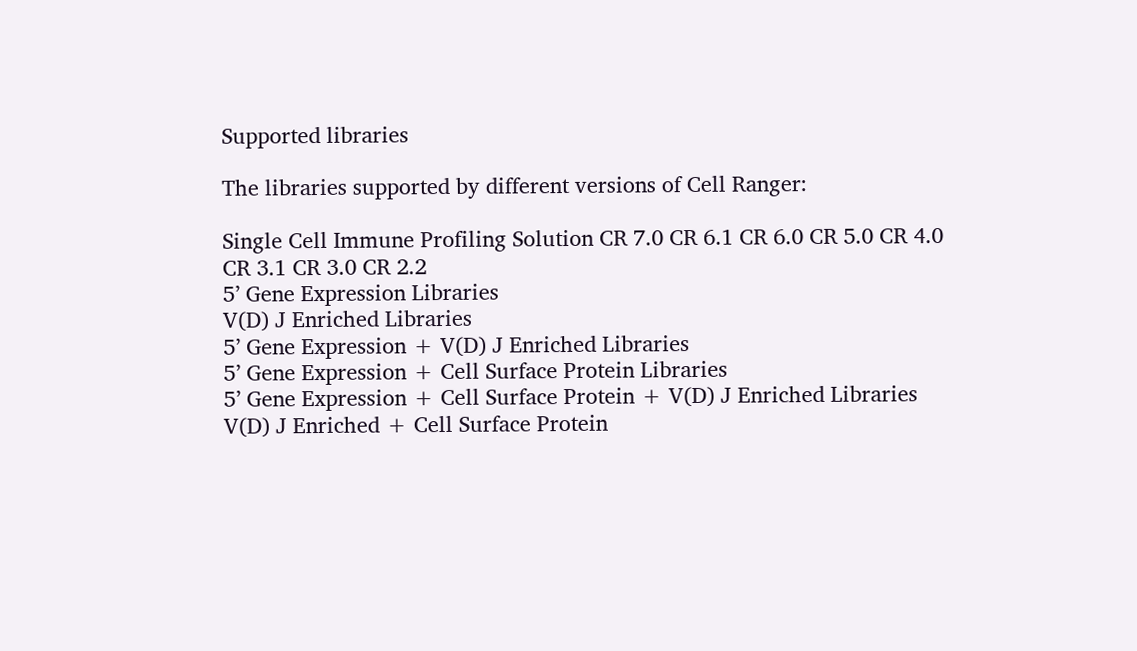Supported libraries

The libraries supported by different versions of Cell Ranger:

Single Cell Immune Profiling Solution CR 7.0 CR 6.1 CR 6.0 CR 5.0 CR 4.0 CR 3.1 CR 3.0 CR 2.2
5’ Gene Expression Libraries
V(D) J Enriched Libraries
5’ Gene Expression + V(D) J Enriched Libraries
5’ Gene Expression + Cell Surface Protein Libraries
5’ Gene Expression + Cell Surface Protein + V(D) J Enriched Libraries
V(D) J Enriched + Cell Surface Protein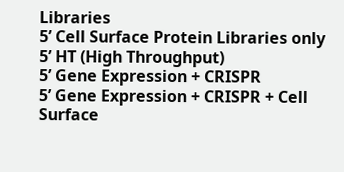Libraries
5’ Cell Surface Protein Libraries only
5’ HT (High Throughput)
5’ Gene Expression + CRISPR
5’ Gene Expression + CRISPR + Cell Surface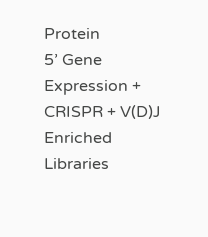Protein
5’ Gene Expression + CRISPR + V(D)J Enriched Libraries